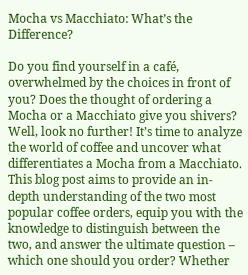Mocha vs Macchiato: What’s the Difference?

Do you find yourself in a café, overwhelmed by the choices in front of you? Does the thought of ordering a Mocha or a Macchiato give you shivers? Well, look no further! It’s time to analyze the world of coffee and uncover what differentiates a Mocha from a Macchiato. This blog post aims to provide an in-depth understanding of the two most popular coffee orders, equip you with the knowledge to distinguish between the two, and answer the ultimate question – which one should you order? Whether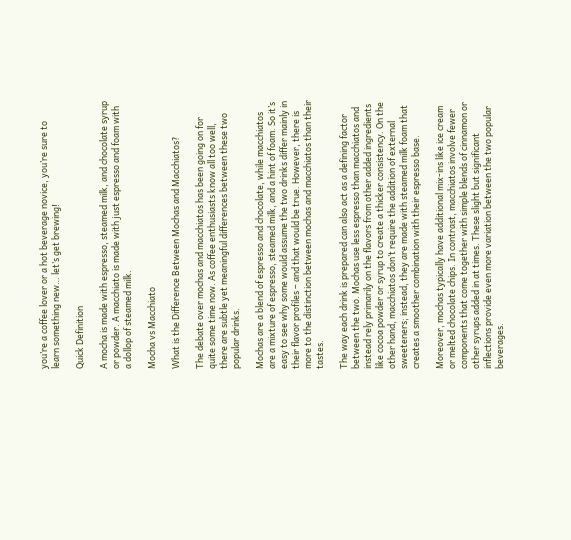you’re a coffee lover or a hot beverage novice, you’re sure to learn something new… let’s get brewing!

Quick Definition

A mocha is made with espresso, steamed milk, and chocolate syrup or powder. A macchiato is made with just espresso and foam with a dollop of steamed milk.

Mocha vs Macchiato

What is the Difference Between Mochas and Macchiatos?

The debate over mochas and macchiatos has been going on for quite some time now. As coffee enthusiasts know all too well, there are subtle yet meaningful differences between these two popular drinks.

Mochas are a blend of espresso and chocolate, while macchiatos are a mixture of espresso, steamed milk, and a hint of foam. So it’s easy to see why some would assume the two drinks differ mainly in their flavor profiles – and that would be true. However, there is more to the distinction between mochas and macchiatos than their tastes.

The way each drink is prepared can also act as a defining factor between the two. Mochas use less espresso than macchiatos and instead rely primarily on the flavors from other added ingredients like cocoa powder or syrup to create a thicker consistency. On the other hand, macchiatos don’t require the addition of external sweeteners; instead, they are made with steamed milk foam that creates a smoother combination with their espresso base.

Moreover, mochas typically have additional mix-ins like ice cream or melted chocolate chips. In contrast, macchiatos involve fewer components that come together with simple blends of cinnamon or other syrups added in at times. These slight but significant inflections provide even more variation between the two popular beverages.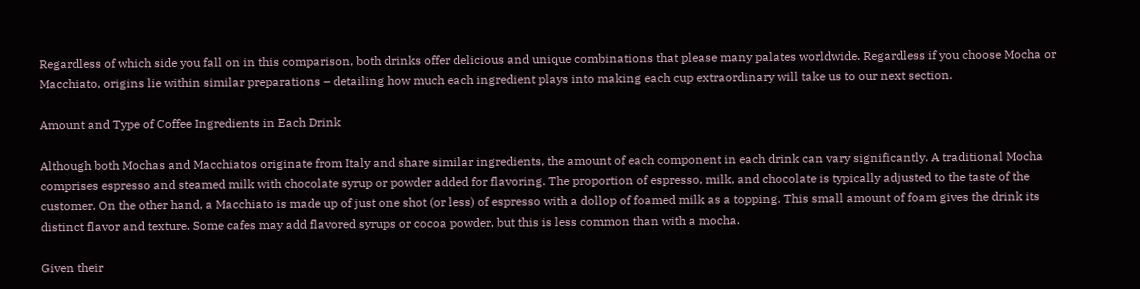Regardless of which side you fall on in this comparison, both drinks offer delicious and unique combinations that please many palates worldwide. Regardless if you choose Mocha or Macchiato, origins lie within similar preparations – detailing how much each ingredient plays into making each cup extraordinary will take us to our next section.

Amount and Type of Coffee Ingredients in Each Drink

Although both Mochas and Macchiatos originate from Italy and share similar ingredients, the amount of each component in each drink can vary significantly. A traditional Mocha comprises espresso and steamed milk with chocolate syrup or powder added for flavoring. The proportion of espresso, milk, and chocolate is typically adjusted to the taste of the customer. On the other hand, a Macchiato is made up of just one shot (or less) of espresso with a dollop of foamed milk as a topping. This small amount of foam gives the drink its distinct flavor and texture. Some cafes may add flavored syrups or cocoa powder, but this is less common than with a mocha.

Given their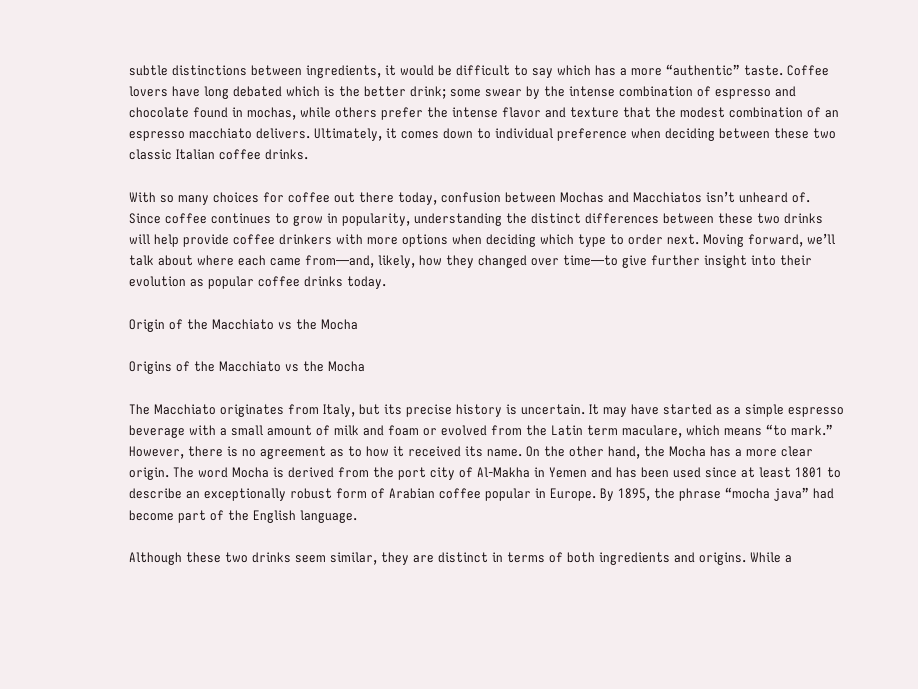subtle distinctions between ingredients, it would be difficult to say which has a more “authentic” taste. Coffee lovers have long debated which is the better drink; some swear by the intense combination of espresso and chocolate found in mochas, while others prefer the intense flavor and texture that the modest combination of an espresso macchiato delivers. Ultimately, it comes down to individual preference when deciding between these two classic Italian coffee drinks.

With so many choices for coffee out there today, confusion between Mochas and Macchiatos isn’t unheard of. Since coffee continues to grow in popularity, understanding the distinct differences between these two drinks will help provide coffee drinkers with more options when deciding which type to order next. Moving forward, we’ll talk about where each came from—and, likely, how they changed over time—to give further insight into their evolution as popular coffee drinks today.

Origin of the Macchiato vs the Mocha

Origins of the Macchiato vs the Mocha

The Macchiato originates from Italy, but its precise history is uncertain. It may have started as a simple espresso beverage with a small amount of milk and foam or evolved from the Latin term maculare, which means “to mark.” However, there is no agreement as to how it received its name. On the other hand, the Mocha has a more clear origin. The word Mocha is derived from the port city of Al-Makha in Yemen and has been used since at least 1801 to describe an exceptionally robust form of Arabian coffee popular in Europe. By 1895, the phrase “mocha java” had become part of the English language.

Although these two drinks seem similar, they are distinct in terms of both ingredients and origins. While a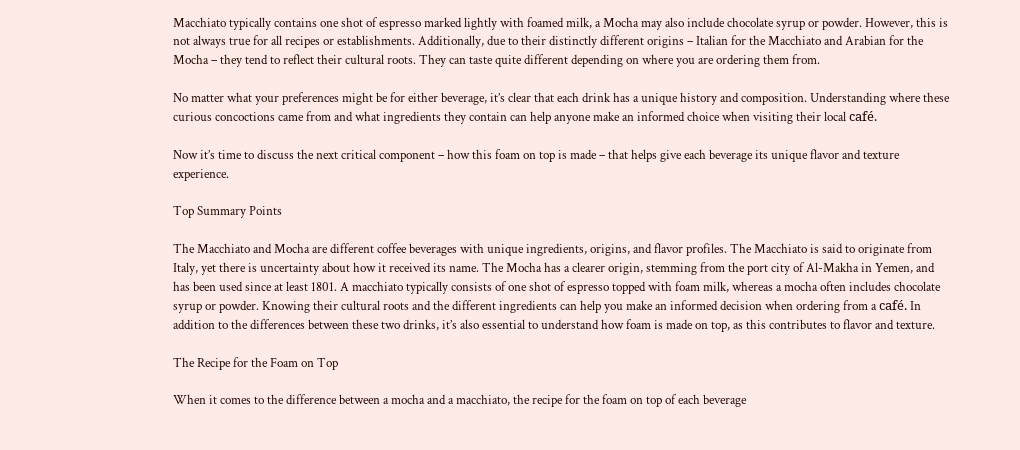Macchiato typically contains one shot of espresso marked lightly with foamed milk, a Mocha may also include chocolate syrup or powder. However, this is not always true for all recipes or establishments. Additionally, due to their distinctly different origins – Italian for the Macchiato and Arabian for the Mocha – they tend to reflect their cultural roots. They can taste quite different depending on where you are ordering them from.

No matter what your preferences might be for either beverage, it’s clear that each drink has a unique history and composition. Understanding where these curious concoctions came from and what ingredients they contain can help anyone make an informed choice when visiting their local café.

Now it’s time to discuss the next critical component – how this foam on top is made – that helps give each beverage its unique flavor and texture experience.

Top Summary Points

The Macchiato and Mocha are different coffee beverages with unique ingredients, origins, and flavor profiles. The Macchiato is said to originate from Italy, yet there is uncertainty about how it received its name. The Mocha has a clearer origin, stemming from the port city of Al-Makha in Yemen, and has been used since at least 1801. A macchiato typically consists of one shot of espresso topped with foam milk, whereas a mocha often includes chocolate syrup or powder. Knowing their cultural roots and the different ingredients can help you make an informed decision when ordering from a café. In addition to the differences between these two drinks, it’s also essential to understand how foam is made on top, as this contributes to flavor and texture.

The Recipe for the Foam on Top

When it comes to the difference between a mocha and a macchiato, the recipe for the foam on top of each beverage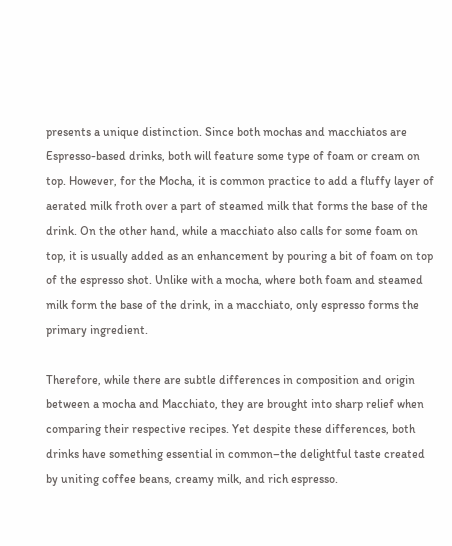presents a unique distinction. Since both mochas and macchiatos are Espresso-based drinks, both will feature some type of foam or cream on top. However, for the Mocha, it is common practice to add a fluffy layer of aerated milk froth over a part of steamed milk that forms the base of the drink. On the other hand, while a macchiato also calls for some foam on top, it is usually added as an enhancement by pouring a bit of foam on top of the espresso shot. Unlike with a mocha, where both foam and steamed milk form the base of the drink, in a macchiato, only espresso forms the primary ingredient.

Therefore, while there are subtle differences in composition and origin between a mocha and Macchiato, they are brought into sharp relief when comparing their respective recipes. Yet despite these differences, both drinks have something essential in common–the delightful taste created by uniting coffee beans, creamy milk, and rich espresso.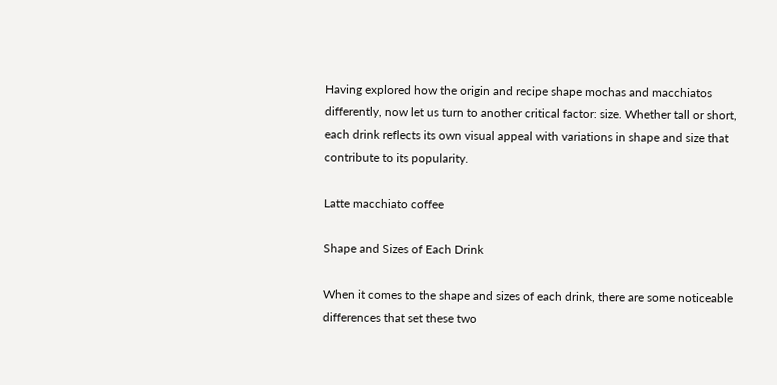Having explored how the origin and recipe shape mochas and macchiatos differently, now let us turn to another critical factor: size. Whether tall or short, each drink reflects its own visual appeal with variations in shape and size that contribute to its popularity.

Latte macchiato coffee

Shape and Sizes of Each Drink

When it comes to the shape and sizes of each drink, there are some noticeable differences that set these two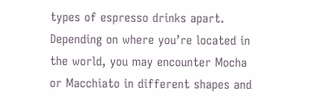types of espresso drinks apart. Depending on where you’re located in the world, you may encounter Mocha or Macchiato in different shapes and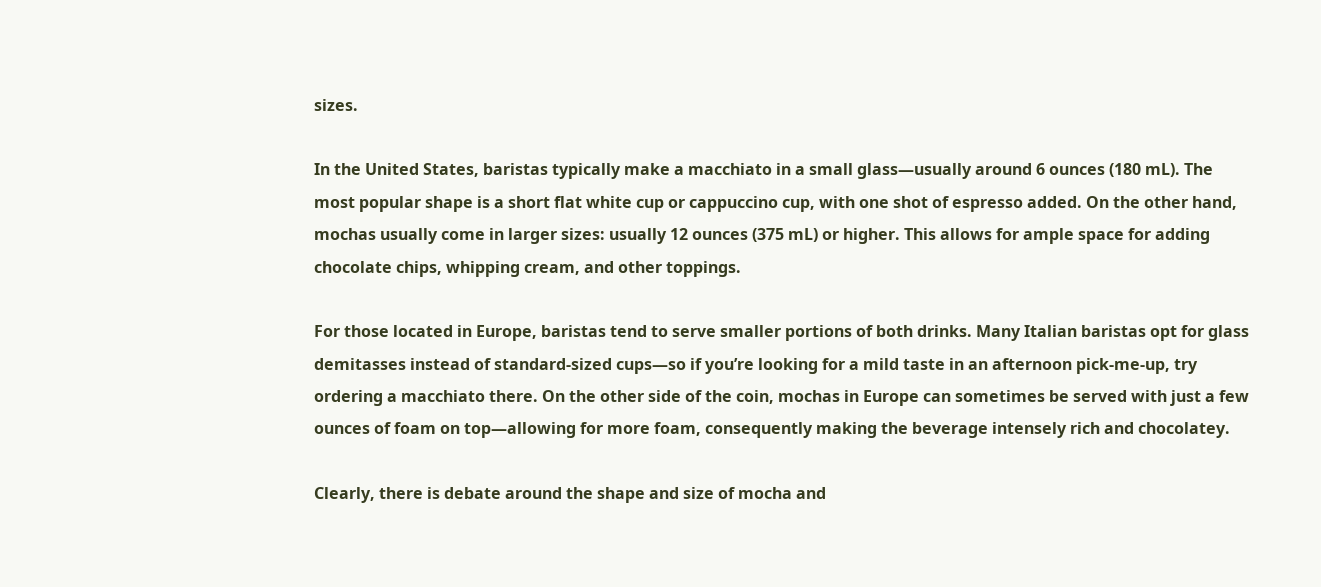sizes.

In the United States, baristas typically make a macchiato in a small glass—usually around 6 ounces (180 mL). The most popular shape is a short flat white cup or cappuccino cup, with one shot of espresso added. On the other hand, mochas usually come in larger sizes: usually 12 ounces (375 mL) or higher. This allows for ample space for adding chocolate chips, whipping cream, and other toppings.

For those located in Europe, baristas tend to serve smaller portions of both drinks. Many Italian baristas opt for glass demitasses instead of standard-sized cups—so if you’re looking for a mild taste in an afternoon pick-me-up, try ordering a macchiato there. On the other side of the coin, mochas in Europe can sometimes be served with just a few ounces of foam on top—allowing for more foam, consequently making the beverage intensely rich and chocolatey.

Clearly, there is debate around the shape and size of mocha and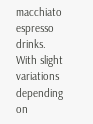macchiato espresso drinks. With slight variations depending on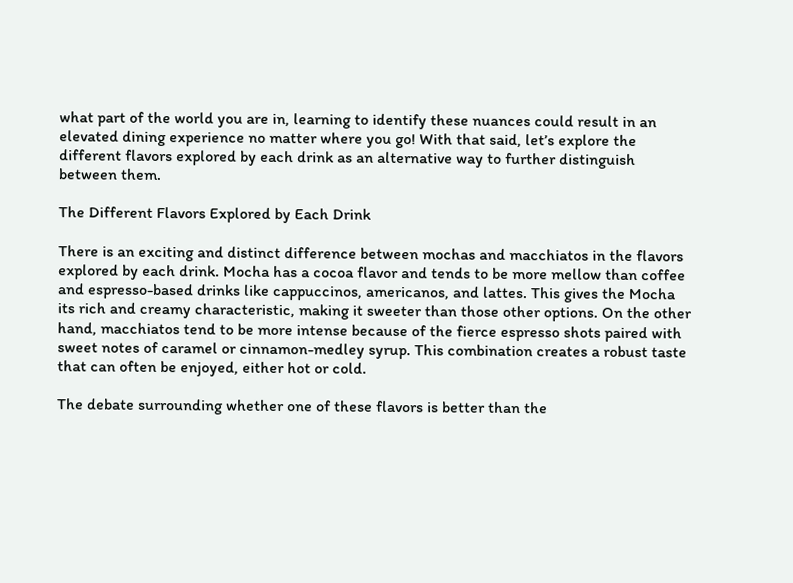what part of the world you are in, learning to identify these nuances could result in an elevated dining experience no matter where you go! With that said, let’s explore the different flavors explored by each drink as an alternative way to further distinguish between them.

The Different Flavors Explored by Each Drink

There is an exciting and distinct difference between mochas and macchiatos in the flavors explored by each drink. Mocha has a cocoa flavor and tends to be more mellow than coffee and espresso-based drinks like cappuccinos, americanos, and lattes. This gives the Mocha its rich and creamy characteristic, making it sweeter than those other options. On the other hand, macchiatos tend to be more intense because of the fierce espresso shots paired with sweet notes of caramel or cinnamon-medley syrup. This combination creates a robust taste that can often be enjoyed, either hot or cold.

The debate surrounding whether one of these flavors is better than the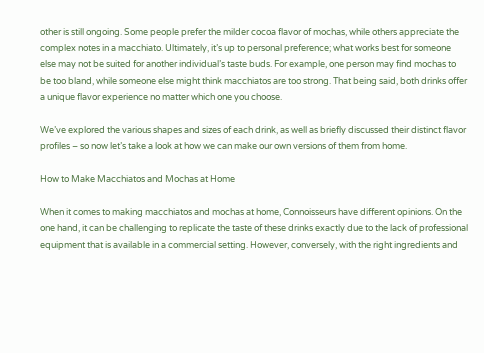other is still ongoing. Some people prefer the milder cocoa flavor of mochas, while others appreciate the complex notes in a macchiato. Ultimately, it’s up to personal preference; what works best for someone else may not be suited for another individual’s taste buds. For example, one person may find mochas to be too bland, while someone else might think macchiatos are too strong. That being said, both drinks offer a unique flavor experience no matter which one you choose.

We’ve explored the various shapes and sizes of each drink, as well as briefly discussed their distinct flavor profiles – so now let’s take a look at how we can make our own versions of them from home.

How to Make Macchiatos and Mochas at Home

When it comes to making macchiatos and mochas at home, Connoisseurs have different opinions. On the one hand, it can be challenging to replicate the taste of these drinks exactly due to the lack of professional equipment that is available in a commercial setting. However, conversely, with the right ingredients and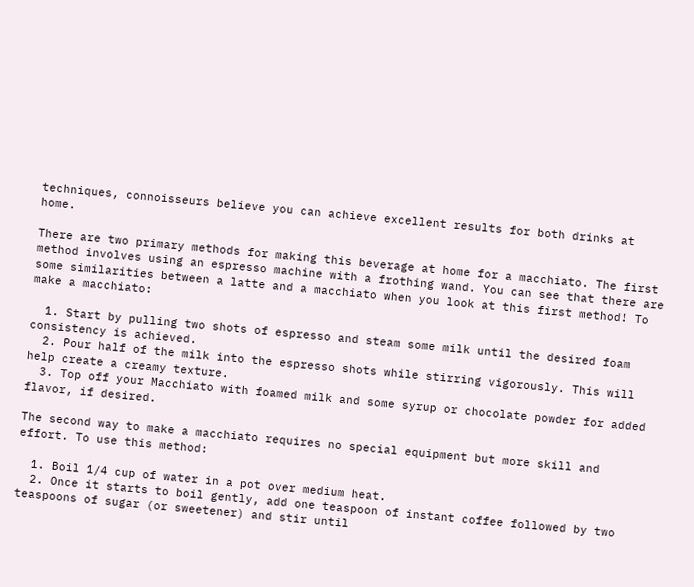techniques, connoisseurs believe you can achieve excellent results for both drinks at home.

There are two primary methods for making this beverage at home for a macchiato. The first method involves using an espresso machine with a frothing wand. You can see that there are some similarities between a latte and a macchiato when you look at this first method! To make a macchiato:

  1. Start by pulling two shots of espresso and steam some milk until the desired foam consistency is achieved.
  2. Pour half of the milk into the espresso shots while stirring vigorously. This will help create a creamy texture.
  3. Top off your Macchiato with foamed milk and some syrup or chocolate powder for added flavor, if desired.

The second way to make a macchiato requires no special equipment but more skill and effort. To use this method:

  1. Boil 1/4 cup of water in a pot over medium heat.
  2. Once it starts to boil gently, add one teaspoon of instant coffee followed by two teaspoons of sugar (or sweetener) and stir until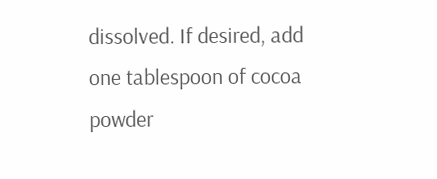dissolved. If desired, add one tablespoon of cocoa powder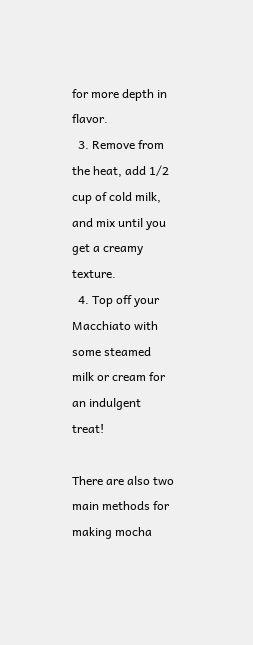for more depth in flavor.
  3. Remove from the heat, add 1/2 cup of cold milk, and mix until you get a creamy texture.
  4. Top off your Macchiato with some steamed milk or cream for an indulgent treat!

There are also two main methods for making mocha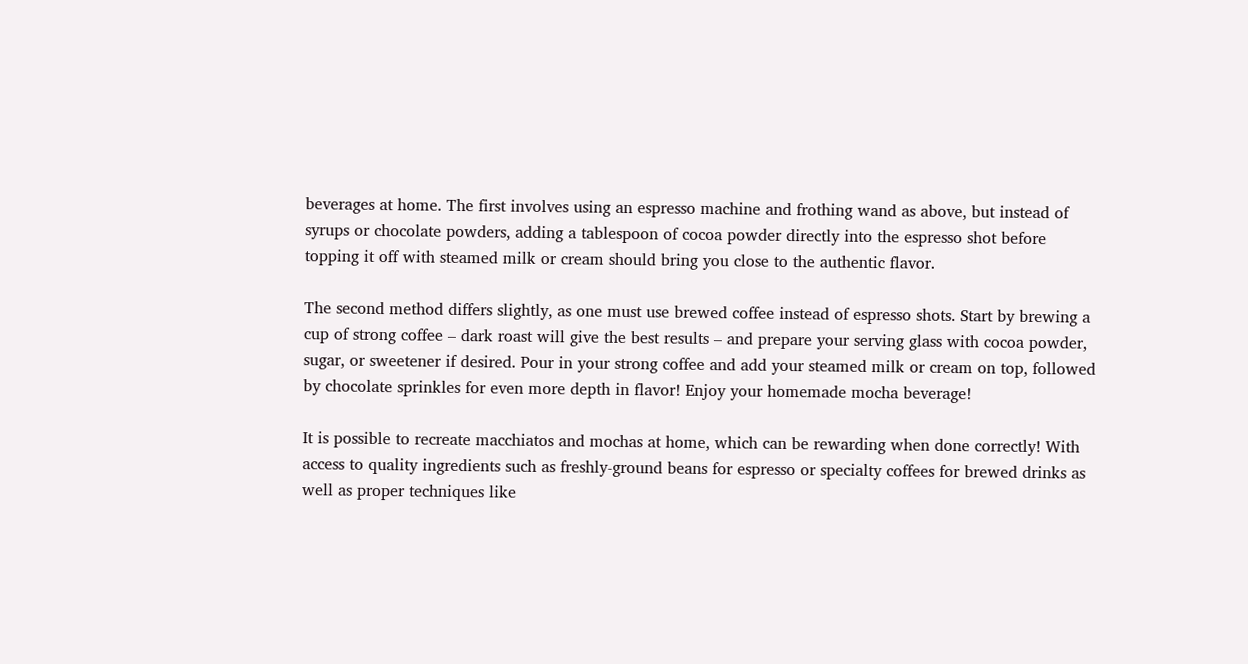beverages at home. The first involves using an espresso machine and frothing wand as above, but instead of syrups or chocolate powders, adding a tablespoon of cocoa powder directly into the espresso shot before topping it off with steamed milk or cream should bring you close to the authentic flavor.

The second method differs slightly, as one must use brewed coffee instead of espresso shots. Start by brewing a cup of strong coffee – dark roast will give the best results – and prepare your serving glass with cocoa powder, sugar, or sweetener if desired. Pour in your strong coffee and add your steamed milk or cream on top, followed by chocolate sprinkles for even more depth in flavor! Enjoy your homemade mocha beverage!

It is possible to recreate macchiatos and mochas at home, which can be rewarding when done correctly! With access to quality ingredients such as freshly-ground beans for espresso or specialty coffees for brewed drinks as well as proper techniques like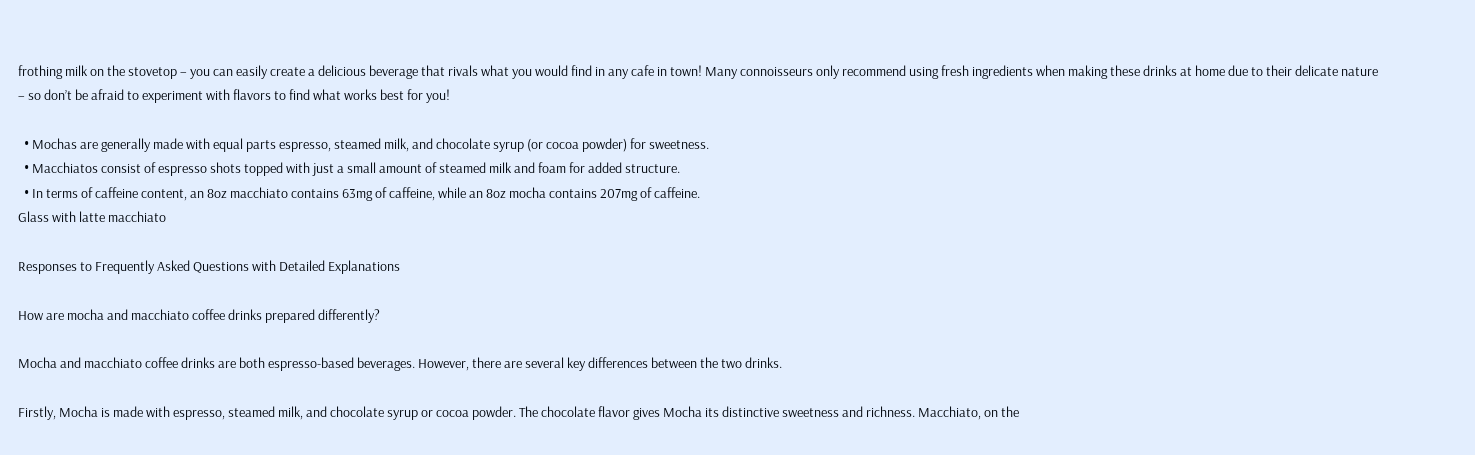frothing milk on the stovetop – you can easily create a delicious beverage that rivals what you would find in any cafe in town! Many connoisseurs only recommend using fresh ingredients when making these drinks at home due to their delicate nature – so don’t be afraid to experiment with flavors to find what works best for you!

  • Mochas are generally made with equal parts espresso, steamed milk, and chocolate syrup (or cocoa powder) for sweetness.
  • Macchiatos consist of espresso shots topped with just a small amount of steamed milk and foam for added structure.
  • In terms of caffeine content, an 8oz macchiato contains 63mg of caffeine, while an 8oz mocha contains 207mg of caffeine.
Glass with latte macchiato

Responses to Frequently Asked Questions with Detailed Explanations

How are mocha and macchiato coffee drinks prepared differently?

Mocha and macchiato coffee drinks are both espresso-based beverages. However, there are several key differences between the two drinks.

Firstly, Mocha is made with espresso, steamed milk, and chocolate syrup or cocoa powder. The chocolate flavor gives Mocha its distinctive sweetness and richness. Macchiato, on the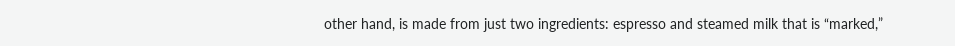other hand, is made from just two ingredients: espresso and steamed milk that is “marked,”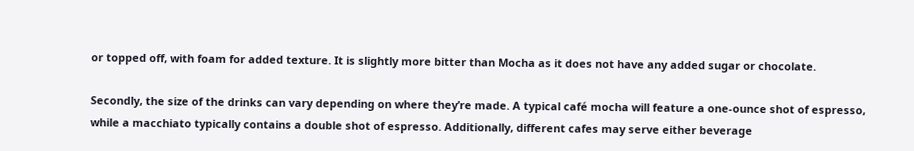or topped off, with foam for added texture. It is slightly more bitter than Mocha as it does not have any added sugar or chocolate.

Secondly, the size of the drinks can vary depending on where they’re made. A typical café mocha will feature a one-ounce shot of espresso, while a macchiato typically contains a double shot of espresso. Additionally, different cafes may serve either beverage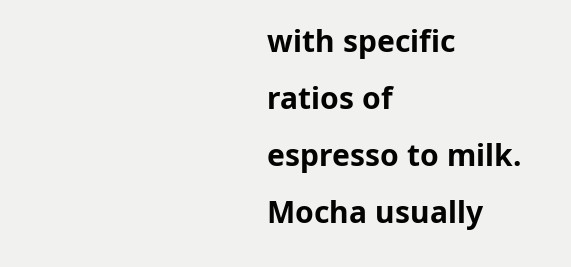with specific ratios of espresso to milk. Mocha usually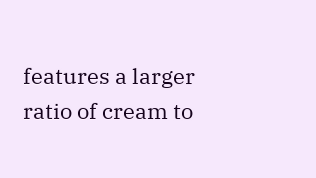features a larger ratio of cream to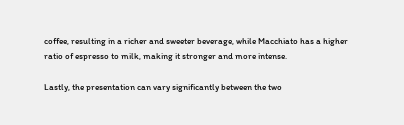coffee, resulting in a richer and sweeter beverage, while Macchiato has a higher ratio of espresso to milk, making it stronger and more intense.

Lastly, the presentation can vary significantly between the two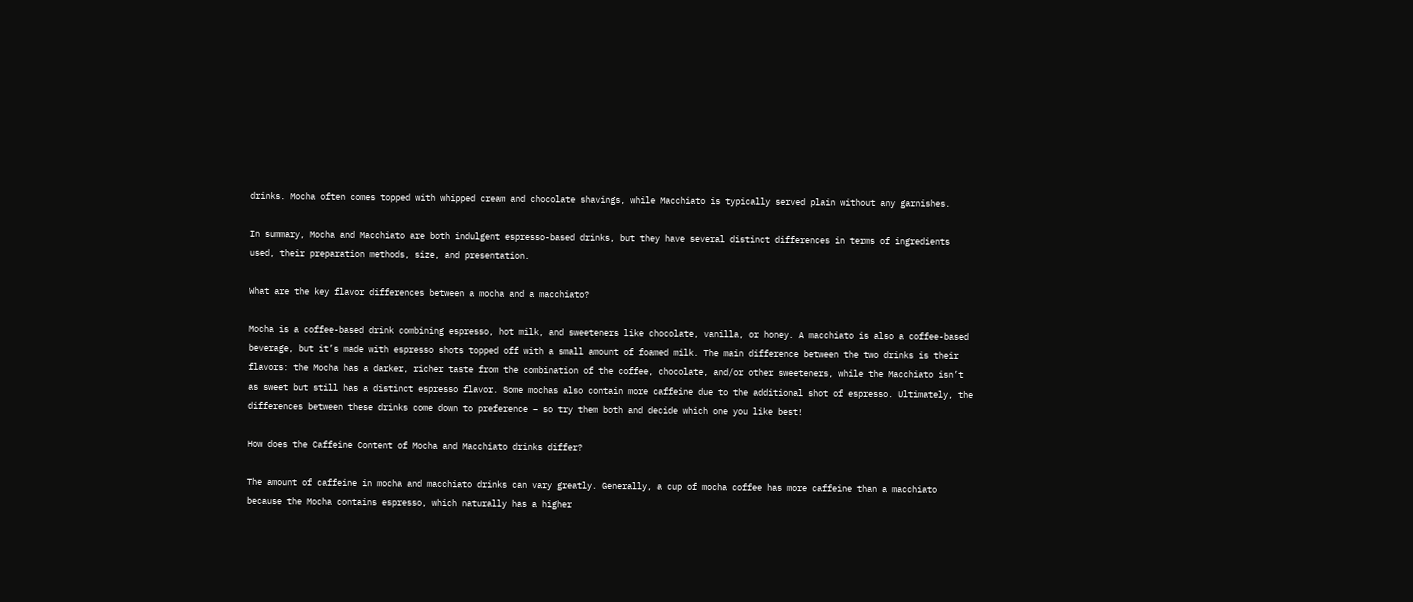drinks. Mocha often comes topped with whipped cream and chocolate shavings, while Macchiato is typically served plain without any garnishes.

In summary, Mocha and Macchiato are both indulgent espresso-based drinks, but they have several distinct differences in terms of ingredients used, their preparation methods, size, and presentation.

What are the key flavor differences between a mocha and a macchiato?

Mocha is a coffee-based drink combining espresso, hot milk, and sweeteners like chocolate, vanilla, or honey. A macchiato is also a coffee-based beverage, but it’s made with espresso shots topped off with a small amount of foamed milk. The main difference between the two drinks is their flavors: the Mocha has a darker, richer taste from the combination of the coffee, chocolate, and/or other sweeteners, while the Macchiato isn’t as sweet but still has a distinct espresso flavor. Some mochas also contain more caffeine due to the additional shot of espresso. Ultimately, the differences between these drinks come down to preference – so try them both and decide which one you like best!

How does the Caffeine Content of Mocha and Macchiato drinks differ?

The amount of caffeine in mocha and macchiato drinks can vary greatly. Generally, a cup of mocha coffee has more caffeine than a macchiato because the Mocha contains espresso, which naturally has a higher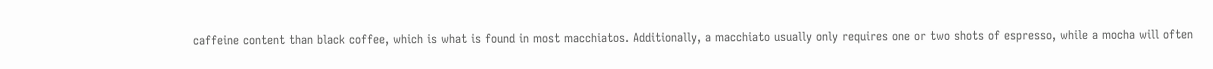caffeine content than black coffee, which is what is found in most macchiatos. Additionally, a macchiato usually only requires one or two shots of espresso, while a mocha will often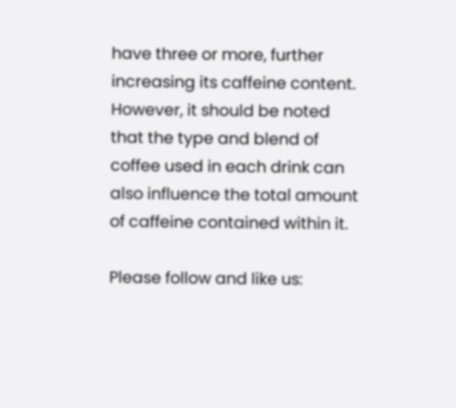have three or more, further increasing its caffeine content. However, it should be noted that the type and blend of coffee used in each drink can also influence the total amount of caffeine contained within it.

Please follow and like us: